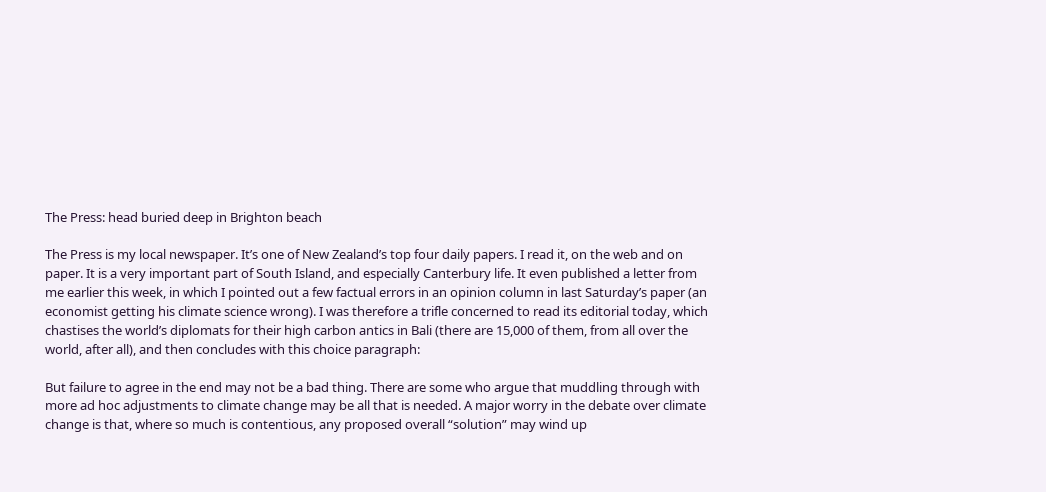The Press: head buried deep in Brighton beach

The Press is my local newspaper. It’s one of New Zealand’s top four daily papers. I read it, on the web and on paper. It is a very important part of South Island, and especially Canterbury life. It even published a letter from me earlier this week, in which I pointed out a few factual errors in an opinion column in last Saturday’s paper (an economist getting his climate science wrong). I was therefore a trifle concerned to read its editorial today, which chastises the world’s diplomats for their high carbon antics in Bali (there are 15,000 of them, from all over the world, after all), and then concludes with this choice paragraph:

But failure to agree in the end may not be a bad thing. There are some who argue that muddling through with more ad hoc adjustments to climate change may be all that is needed. A major worry in the debate over climate change is that, where so much is contentious, any proposed overall “solution” may wind up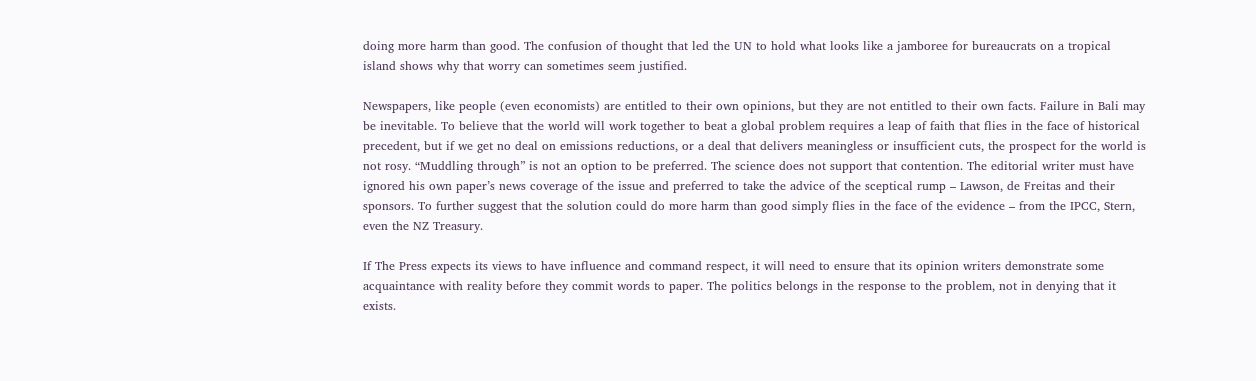doing more harm than good. The confusion of thought that led the UN to hold what looks like a jamboree for bureaucrats on a tropical island shows why that worry can sometimes seem justified.

Newspapers, like people (even economists) are entitled to their own opinions, but they are not entitled to their own facts. Failure in Bali may be inevitable. To believe that the world will work together to beat a global problem requires a leap of faith that flies in the face of historical precedent, but if we get no deal on emissions reductions, or a deal that delivers meaningless or insufficient cuts, the prospect for the world is not rosy. “Muddling through” is not an option to be preferred. The science does not support that contention. The editorial writer must have ignored his own paper’s news coverage of the issue and preferred to take the advice of the sceptical rump – Lawson, de Freitas and their sponsors. To further suggest that the solution could do more harm than good simply flies in the face of the evidence – from the IPCC, Stern, even the NZ Treasury.

If The Press expects its views to have influence and command respect, it will need to ensure that its opinion writers demonstrate some acquaintance with reality before they commit words to paper. The politics belongs in the response to the problem, not in denying that it exists.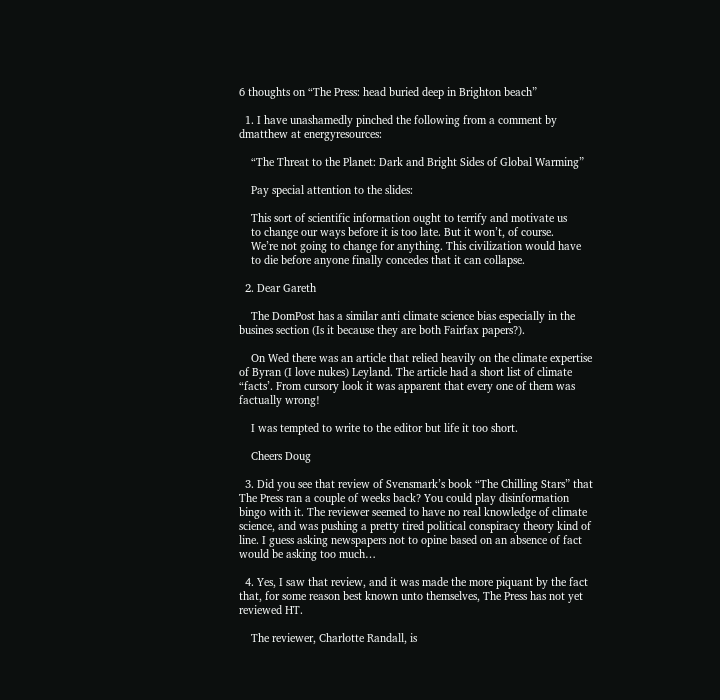6 thoughts on “The Press: head buried deep in Brighton beach”

  1. I have unashamedly pinched the following from a comment by dmatthew at energyresources:

    “The Threat to the Planet: Dark and Bright Sides of Global Warming”

    Pay special attention to the slides:

    This sort of scientific information ought to terrify and motivate us
    to change our ways before it is too late. But it won’t, of course.
    We’re not going to change for anything. This civilization would have
    to die before anyone finally concedes that it can collapse.

  2. Dear Gareth

    The DomPost has a similar anti climate science bias especially in the busines section (Is it because they are both Fairfax papers?).

    On Wed there was an article that relied heavily on the climate expertise of Byran (I love nukes) Leyland. The article had a short list of climate “facts’. From cursory look it was apparent that every one of them was factually wrong!

    I was tempted to write to the editor but life it too short.

    Cheers Doug

  3. Did you see that review of Svensmark’s book “The Chilling Stars” that The Press ran a couple of weeks back? You could play disinformation bingo with it. The reviewer seemed to have no real knowledge of climate science, and was pushing a pretty tired political conspiracy theory kind of line. I guess asking newspapers not to opine based on an absence of fact would be asking too much…

  4. Yes, I saw that review, and it was made the more piquant by the fact that, for some reason best known unto themselves, The Press has not yet reviewed HT.

    The reviewer, Charlotte Randall, is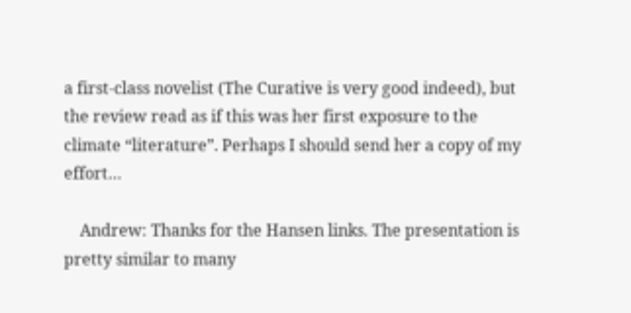a first-class novelist (The Curative is very good indeed), but the review read as if this was her first exposure to the climate “literature”. Perhaps I should send her a copy of my effort…

    Andrew: Thanks for the Hansen links. The presentation is pretty similar to many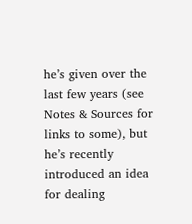he’s given over the last few years (see Notes & Sources for links to some), but he’s recently introduced an idea for dealing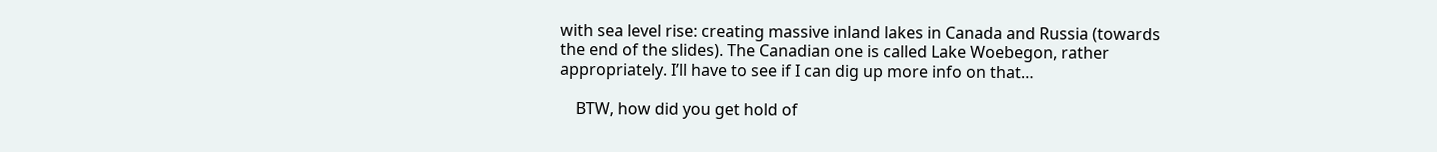with sea level rise: creating massive inland lakes in Canada and Russia (towards the end of the slides). The Canadian one is called Lake Woebegon, rather appropriately. I’ll have to see if I can dig up more info on that…

    BTW, how did you get hold of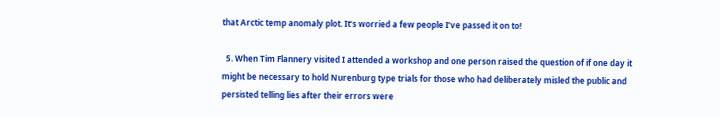that Arctic temp anomaly plot. It’s worried a few people I’ve passed it on to!

  5. When Tim Flannery visited I attended a workshop and one person raised the question of if one day it might be necessary to hold Nurenburg type trials for those who had deliberately misled the public and persisted telling lies after their errors were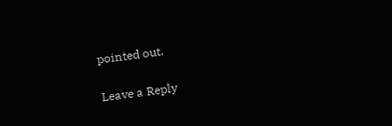pointed out.

Leave a Reply